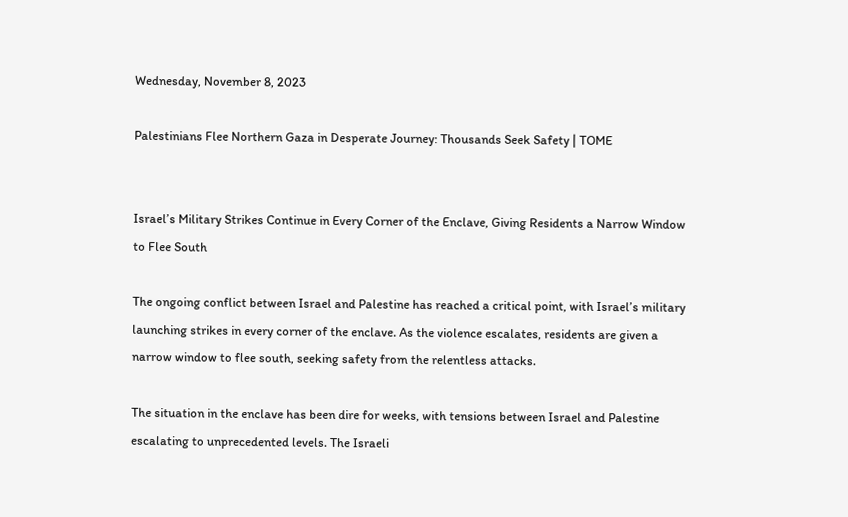Wednesday, November 8, 2023

Palestinians Flee Northern Gaza in Desperate Journey: Thousands Seek Safety | TOME


Israel’s Military Strikes Continue in Every Corner of the Enclave, Giving Residents a Narrow Window to Flee South

The ongoing conflict between Israel and Palestine has reached a critical point, with Israel’s military launching strikes in every corner of the enclave. As the violence escalates, residents are given a narrow window to flee south, seeking safety from the relentless attacks.

The situation in the enclave has been dire for weeks, with tensions between Israel and Palestine escalating to unprecedented levels. The Israeli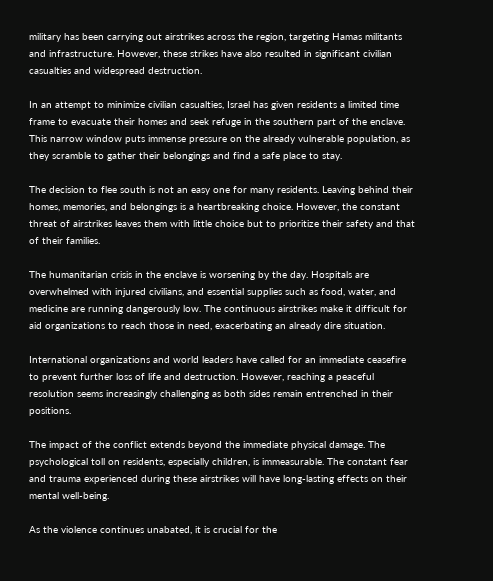military has been carrying out airstrikes across the region, targeting Hamas militants and infrastructure. However, these strikes have also resulted in significant civilian casualties and widespread destruction.

In an attempt to minimize civilian casualties, Israel has given residents a limited time frame to evacuate their homes and seek refuge in the southern part of the enclave. This narrow window puts immense pressure on the already vulnerable population, as they scramble to gather their belongings and find a safe place to stay.

The decision to flee south is not an easy one for many residents. Leaving behind their homes, memories, and belongings is a heartbreaking choice. However, the constant threat of airstrikes leaves them with little choice but to prioritize their safety and that of their families.

The humanitarian crisis in the enclave is worsening by the day. Hospitals are overwhelmed with injured civilians, and essential supplies such as food, water, and medicine are running dangerously low. The continuous airstrikes make it difficult for aid organizations to reach those in need, exacerbating an already dire situation.

International organizations and world leaders have called for an immediate ceasefire to prevent further loss of life and destruction. However, reaching a peaceful resolution seems increasingly challenging as both sides remain entrenched in their positions.

The impact of the conflict extends beyond the immediate physical damage. The psychological toll on residents, especially children, is immeasurable. The constant fear and trauma experienced during these airstrikes will have long-lasting effects on their mental well-being.

As the violence continues unabated, it is crucial for the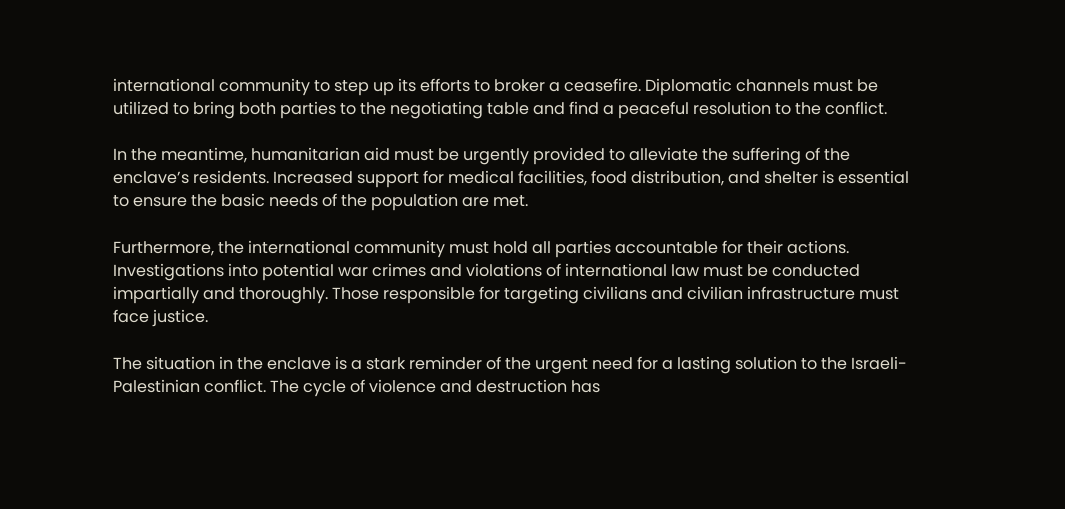international community to step up its efforts to broker a ceasefire. Diplomatic channels must be utilized to bring both parties to the negotiating table and find a peaceful resolution to the conflict.

In the meantime, humanitarian aid must be urgently provided to alleviate the suffering of the enclave’s residents. Increased support for medical facilities, food distribution, and shelter is essential to ensure the basic needs of the population are met.

Furthermore, the international community must hold all parties accountable for their actions. Investigations into potential war crimes and violations of international law must be conducted impartially and thoroughly. Those responsible for targeting civilians and civilian infrastructure must face justice.

The situation in the enclave is a stark reminder of the urgent need for a lasting solution to the Israeli-Palestinian conflict. The cycle of violence and destruction has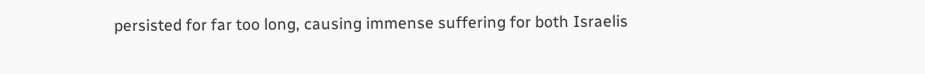persisted for far too long, causing immense suffering for both Israelis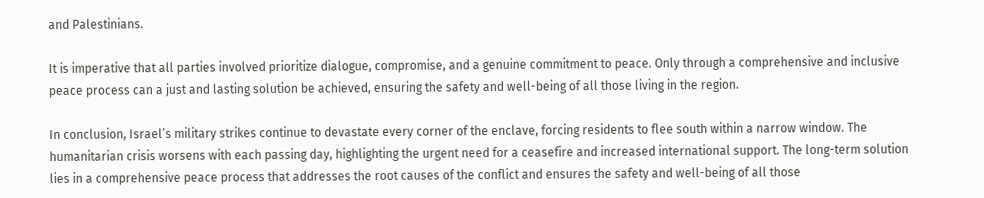and Palestinians.

It is imperative that all parties involved prioritize dialogue, compromise, and a genuine commitment to peace. Only through a comprehensive and inclusive peace process can a just and lasting solution be achieved, ensuring the safety and well-being of all those living in the region.

In conclusion, Israel’s military strikes continue to devastate every corner of the enclave, forcing residents to flee south within a narrow window. The humanitarian crisis worsens with each passing day, highlighting the urgent need for a ceasefire and increased international support. The long-term solution lies in a comprehensive peace process that addresses the root causes of the conflict and ensures the safety and well-being of all those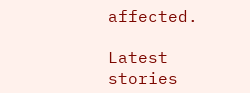affected.

Latest stories